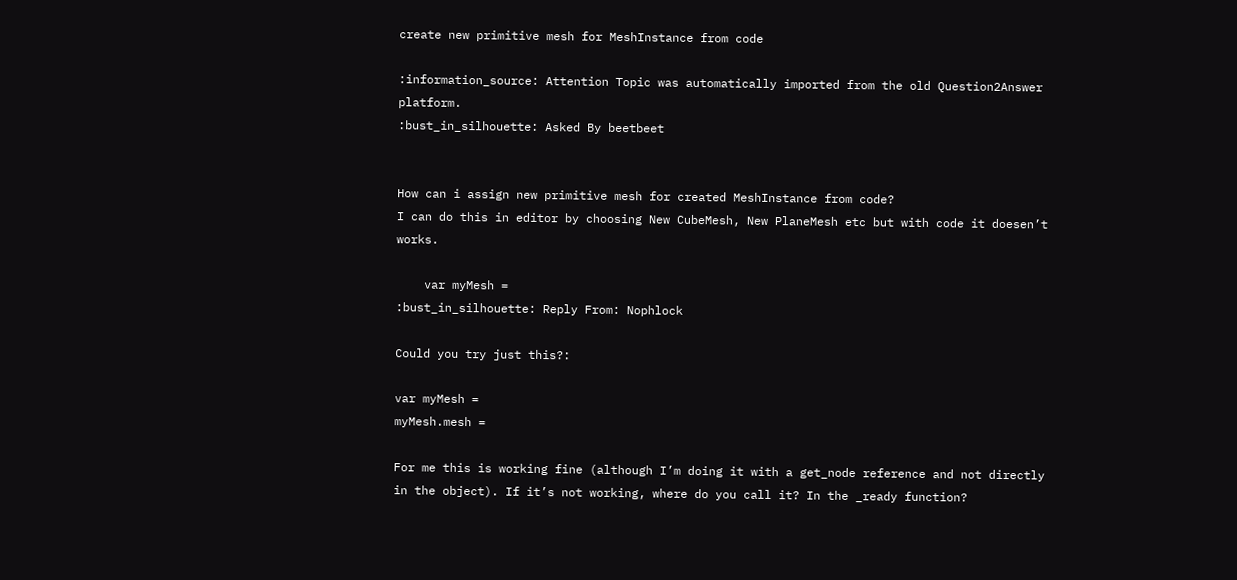create new primitive mesh for MeshInstance from code

:information_source: Attention Topic was automatically imported from the old Question2Answer platform.
:bust_in_silhouette: Asked By beetbeet


How can i assign new primitive mesh for created MeshInstance from code?
I can do this in editor by choosing New CubeMesh, New PlaneMesh etc but with code it doesen’t works.

    var myMesh =
:bust_in_silhouette: Reply From: Nophlock

Could you try just this?:

var myMesh =
myMesh.mesh =

For me this is working fine (although I’m doing it with a get_node reference and not directly in the object). If it’s not working, where do you call it? In the _ready function?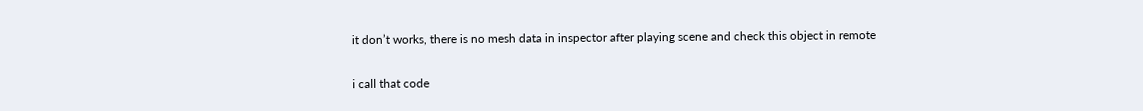it don’t works, there is no mesh data in inspector after playing scene and check this object in remote

i call that code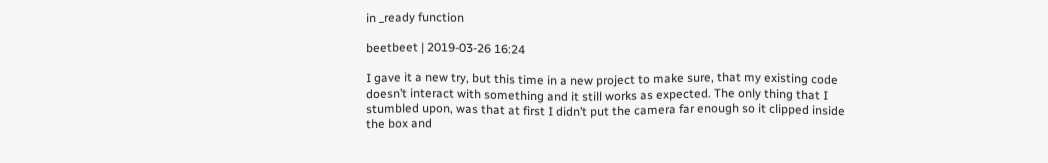in _ready function

beetbeet | 2019-03-26 16:24

I gave it a new try, but this time in a new project to make sure, that my existing code doesn’t interact with something and it still works as expected. The only thing that I stumbled upon, was that at first I didn’t put the camera far enough so it clipped inside the box and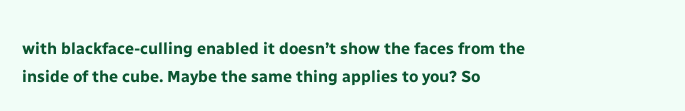with blackface-culling enabled it doesn’t show the faces from the inside of the cube. Maybe the same thing applies to you? So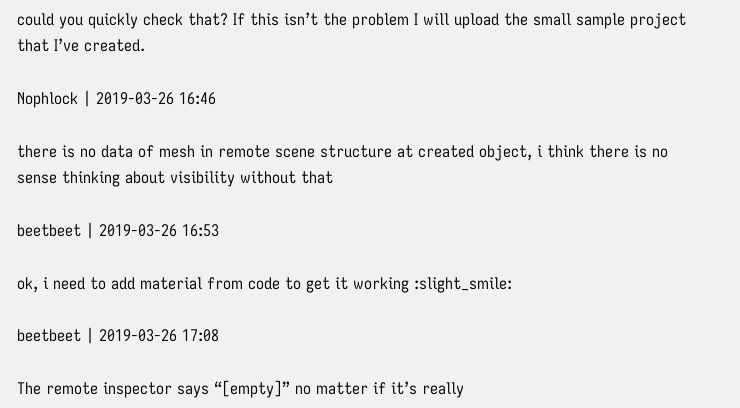could you quickly check that? If this isn’t the problem I will upload the small sample project that I’ve created.

Nophlock | 2019-03-26 16:46

there is no data of mesh in remote scene structure at created object, i think there is no sense thinking about visibility without that

beetbeet | 2019-03-26 16:53

ok, i need to add material from code to get it working :slight_smile:

beetbeet | 2019-03-26 17:08

The remote inspector says “[empty]” no matter if it’s really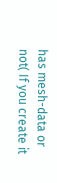has mesh-data or not( If you create it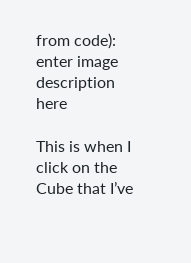from code):
enter image description here

This is when I click on the Cube that I’ve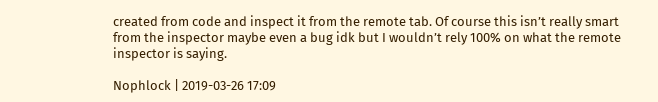created from code and inspect it from the remote tab. Of course this isn’t really smart from the inspector maybe even a bug idk but I wouldn’t rely 100% on what the remote inspector is saying.

Nophlock | 2019-03-26 17:09